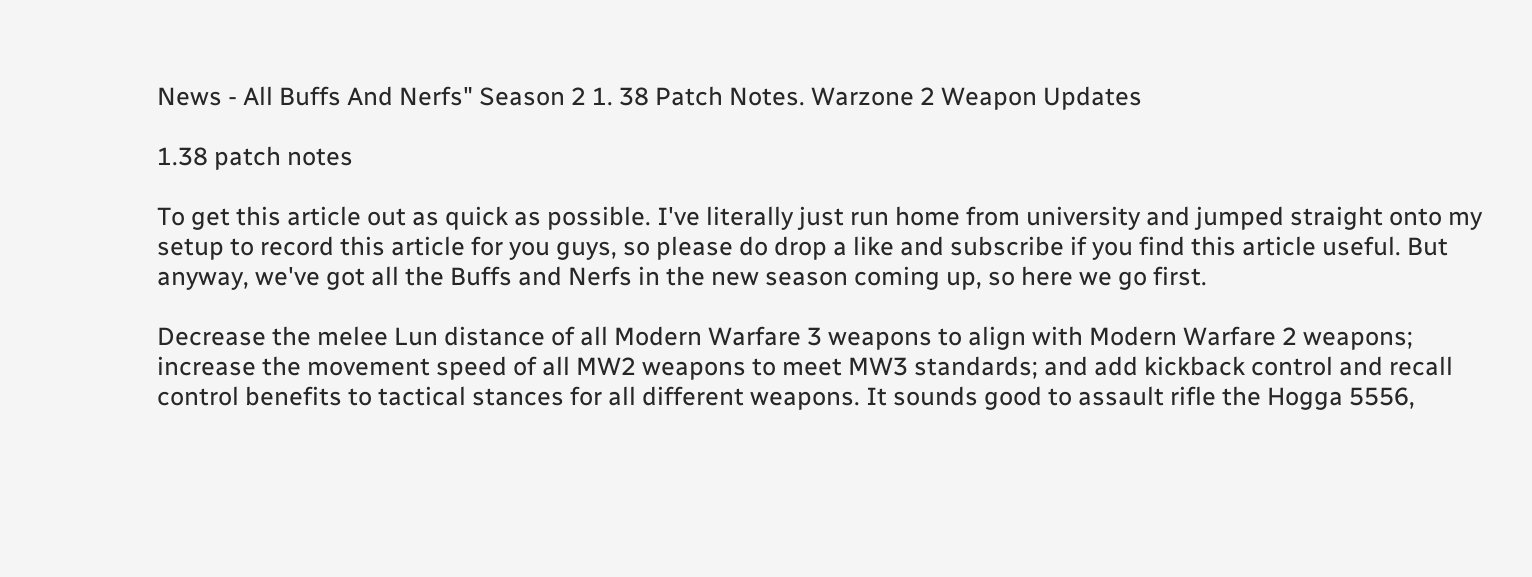News - All Buffs And Nerfs" Season 2 1. 38 Patch Notes. Warzone 2 Weapon Updates

1.38 patch notes

To get this article out as quick as possible. I've literally just run home from university and jumped straight onto my setup to record this article for you guys, so please do drop a like and subscribe if you find this article useful. But anyway, we've got all the Buffs and Nerfs in the new season coming up, so here we go first.

Decrease the melee Lun distance of all Modern Warfare 3 weapons to align with Modern Warfare 2 weapons; increase the movement speed of all MW2 weapons to meet MW3 standards; and add kickback control and recall control benefits to tactical stances for all different weapons. It sounds good to assault rifle the Hogga 5556,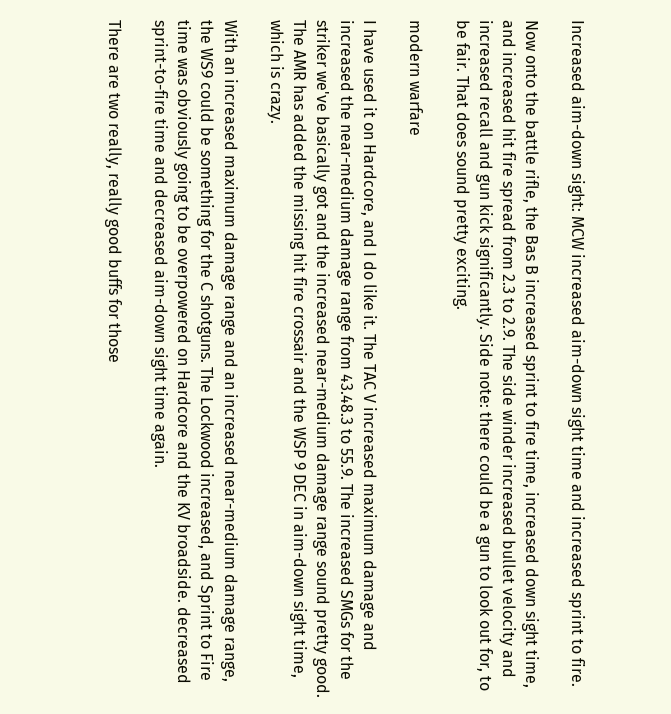Increased aim-down sight: MCW increased aim-down sight time and increased sprint to fire.

Now onto the battle rifle, the Bas B increased sprint to fire time, increased down sight time, and increased hit fire spread from 2.3 to 2.9. The side winder increased bullet velocity and increased recall and gun kick significantly. Side note: there could be a gun to look out for, to be fair. That does sound pretty exciting.

modern warfare

I have used it on Hardcore, and I do like it. The TAC V increased maximum damage and increased the near-medium damage range from 43.48.3 to 55.9. The increased SMGs for the striker we've basically got and the increased near-medium damage range sound pretty good. The AMR has added the missing hit fire crossair and the WSP 9 DEC in aim-down sight time, which is crazy.

With an increased maximum damage range and an increased near-medium damage range, the WS9 could be something for the C shotguns. The Lockwood increased, and Sprint to Fire time was obviously going to be overpowered on Hardcore and the KV broadside. decreased sprint-to-fire time and decreased aim-down sight time again.

There are two really, really good buffs for those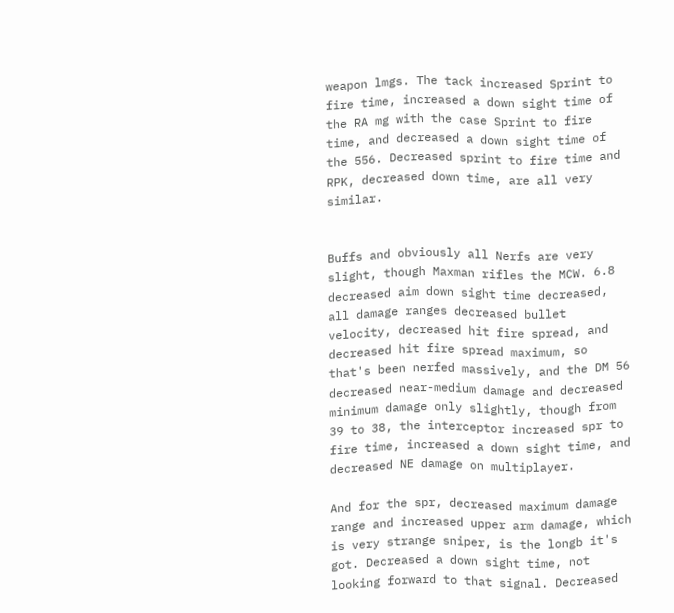weapon lmgs. The tack increased Sprint to fire time, increased a down sight time of the RA mg with the case Sprint to fire time, and decreased a down sight time of the 556. Decreased sprint to fire time and RPK, decreased down time, are all very similar.


Buffs and obviously all Nerfs are very slight, though Maxman rifles the MCW. 6.8 decreased aim down sight time decreased, all damage ranges decreased bullet velocity, decreased hit fire spread, and decreased hit fire spread maximum, so that's been nerfed massively, and the DM 56 decreased near-medium damage and decreased minimum damage only slightly, though from 39 to 38, the interceptor increased spr to fire time, increased a down sight time, and decreased NE damage on multiplayer.

And for the spr, decreased maximum damage range and increased upper arm damage, which is very strange sniper, is the longb it's got. Decreased a down sight time, not looking forward to that signal. Decreased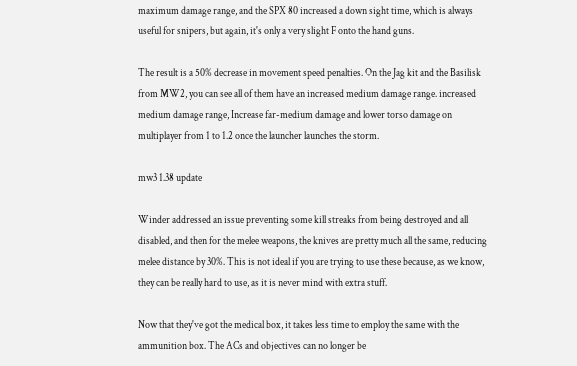maximum damage range, and the SPX 80 increased a down sight time, which is always useful for snipers, but again, it's only a very slight F onto the hand guns.

The result is a 50% decrease in movement speed penalties. On the Jag kit and the Basilisk from MW2, you can see all of them have an increased medium damage range. increased medium damage range, Increase far-medium damage and lower torso damage on multiplayer from 1 to 1.2 once the launcher launches the storm.

mw3 1.38 update

Winder addressed an issue preventing some kill streaks from being destroyed and all disabled, and then for the melee weapons, the knives are pretty much all the same, reducing melee distance by 30%. This is not ideal if you are trying to use these because, as we know, they can be really hard to use, as it is never mind with extra stuff.

Now that they've got the medical box, it takes less time to employ the same with the ammunition box. The ACs and objectives can no longer be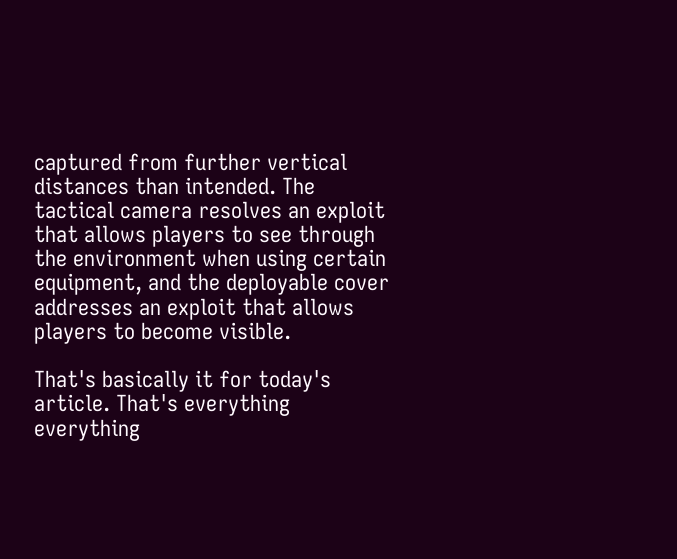captured from further vertical distances than intended. The tactical camera resolves an exploit that allows players to see through the environment when using certain equipment, and the deployable cover addresses an exploit that allows players to become visible.

That's basically it for today's article. That's everything everything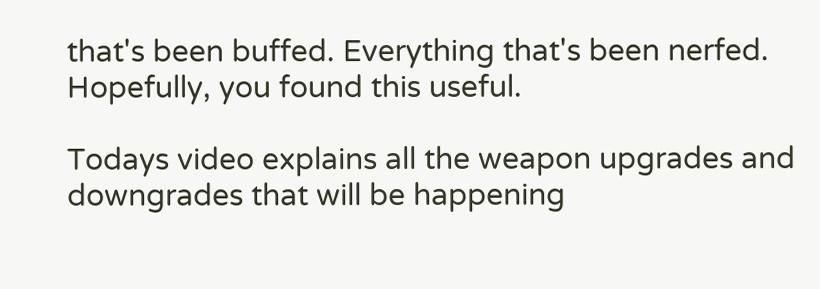that's been buffed. Everything that's been nerfed. Hopefully, you found this useful.

Todays video explains all the weapon upgrades and downgrades that will be happening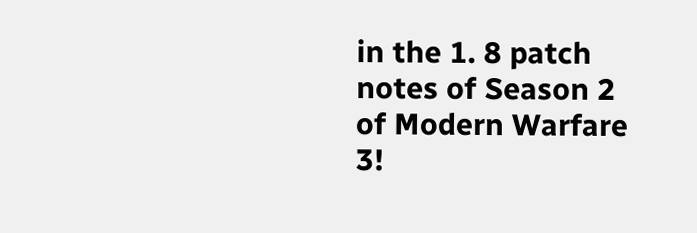in the 1. 8 patch notes of Season 2 of Modern Warfare 3!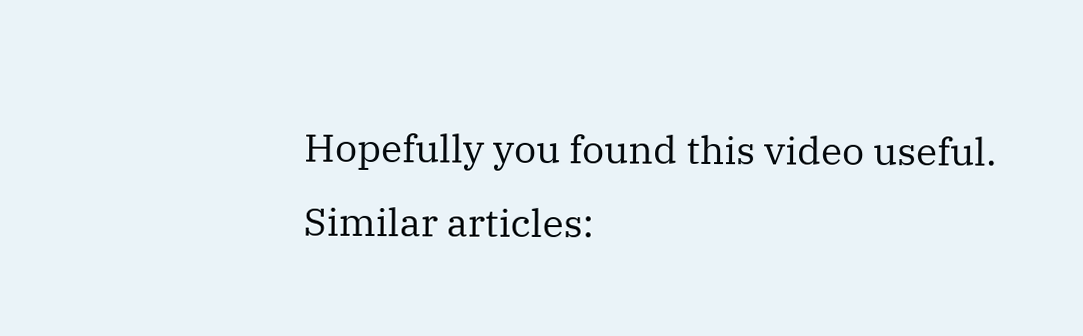Hopefully you found this video useful.
Similar articles: